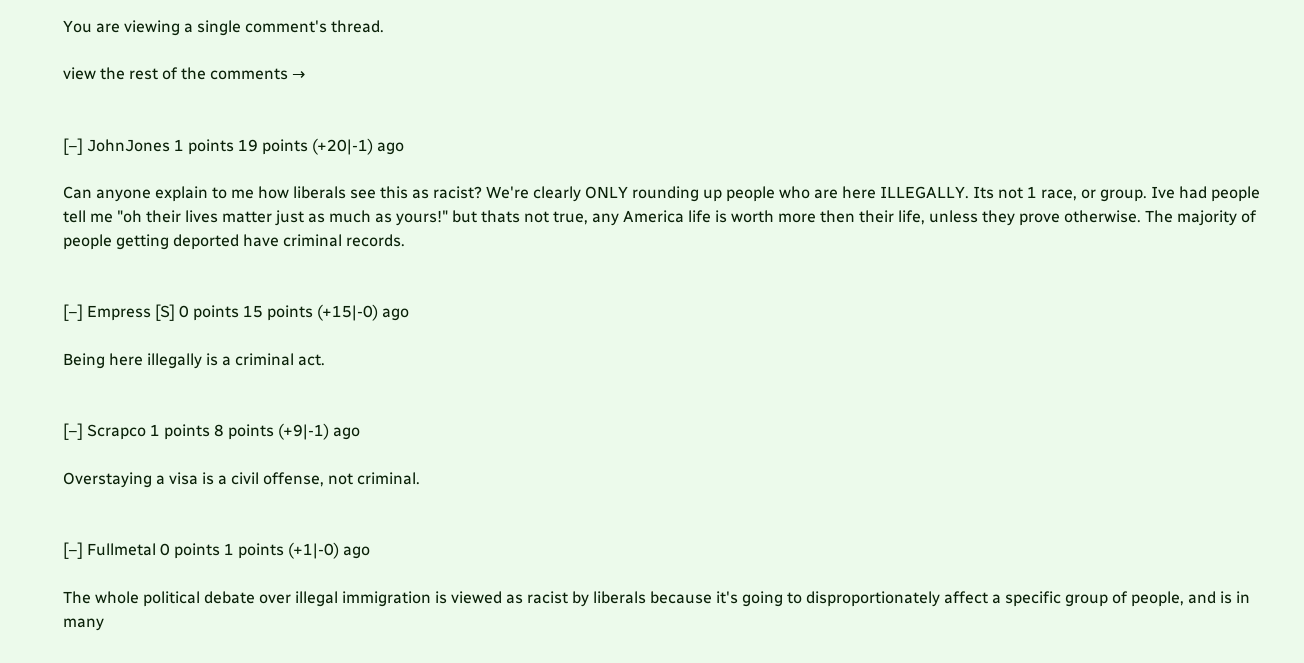You are viewing a single comment's thread.

view the rest of the comments →


[–] JohnJones 1 points 19 points (+20|-1) ago

Can anyone explain to me how liberals see this as racist? We're clearly ONLY rounding up people who are here ILLEGALLY. Its not 1 race, or group. Ive had people tell me "oh their lives matter just as much as yours!" but thats not true, any America life is worth more then their life, unless they prove otherwise. The majority of people getting deported have criminal records.


[–] Empress [S] 0 points 15 points (+15|-0) ago

Being here illegally is a criminal act.


[–] Scrapco 1 points 8 points (+9|-1) ago

Overstaying a visa is a civil offense, not criminal.


[–] Fullmetal 0 points 1 points (+1|-0) ago

The whole political debate over illegal immigration is viewed as racist by liberals because it's going to disproportionately affect a specific group of people, and is in many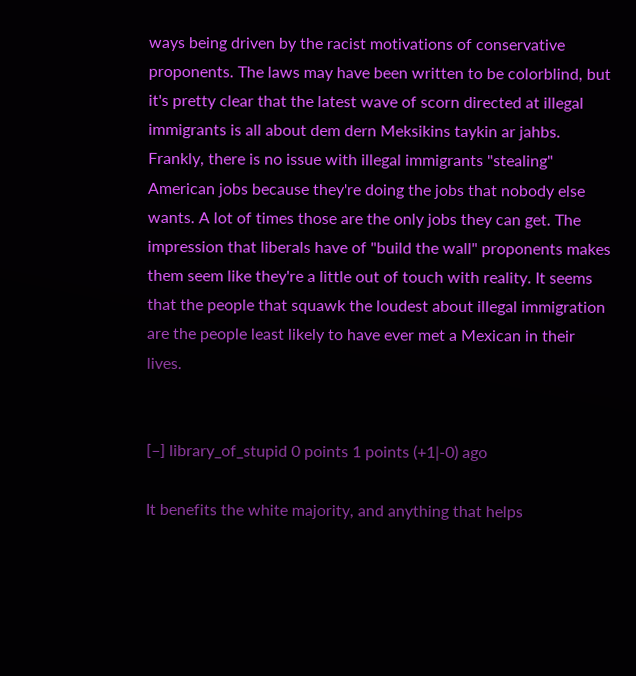ways being driven by the racist motivations of conservative proponents. The laws may have been written to be colorblind, but it's pretty clear that the latest wave of scorn directed at illegal immigrants is all about dem dern Meksikins taykin ar jahbs. Frankly, there is no issue with illegal immigrants "stealing" American jobs because they're doing the jobs that nobody else wants. A lot of times those are the only jobs they can get. The impression that liberals have of "build the wall" proponents makes them seem like they're a little out of touch with reality. It seems that the people that squawk the loudest about illegal immigration are the people least likely to have ever met a Mexican in their lives.


[–] library_of_stupid 0 points 1 points (+1|-0) ago

It benefits the white majority, and anything that helps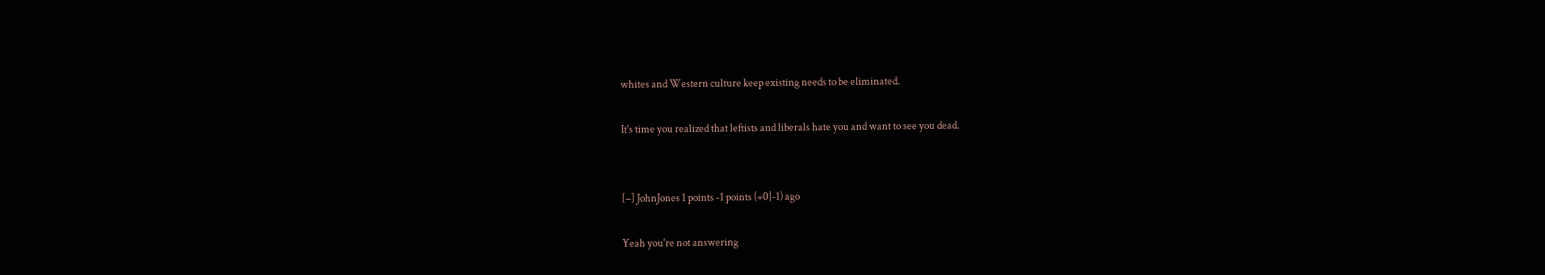whites and Western culture keep existing needs to be eliminated.

It's time you realized that leftists and liberals hate you and want to see you dead.


[–] JohnJones 1 points -1 points (+0|-1) ago

Yeah you're not answering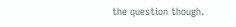the question though.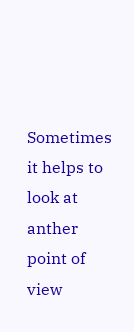Sometimes it helps to look at anther point of view